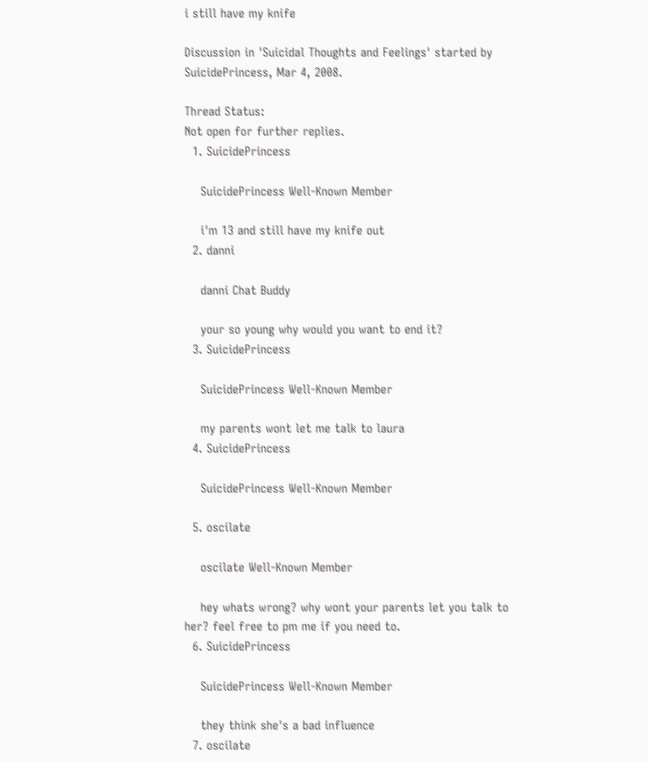i still have my knife

Discussion in 'Suicidal Thoughts and Feelings' started by SuicidePrincess, Mar 4, 2008.

Thread Status:
Not open for further replies.
  1. SuicidePrincess

    SuicidePrincess Well-Known Member

    i'm 13 and still have my knife out
  2. danni

    danni Chat Buddy

    your so young why would you want to end it?
  3. SuicidePrincess

    SuicidePrincess Well-Known Member

    my parents wont let me talk to laura
  4. SuicidePrincess

    SuicidePrincess Well-Known Member

  5. oscilate

    oscilate Well-Known Member

    hey whats wrong? why wont your parents let you talk to her? feel free to pm me if you need to.
  6. SuicidePrincess

    SuicidePrincess Well-Known Member

    they think she's a bad influence
  7. oscilate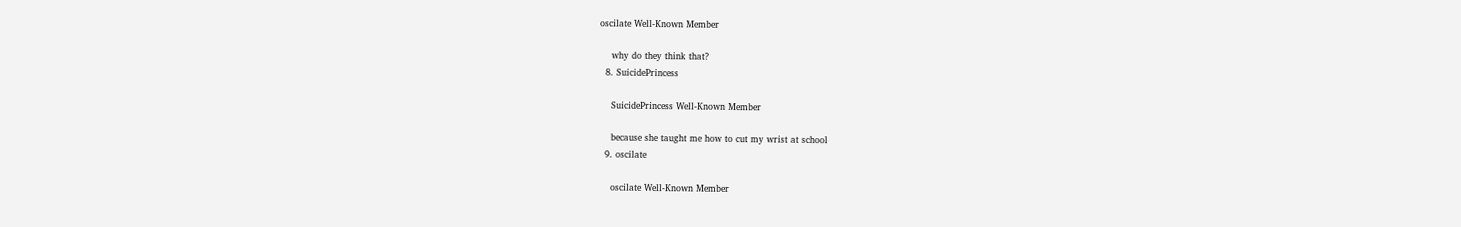oscilate Well-Known Member

    why do they think that?
  8. SuicidePrincess

    SuicidePrincess Well-Known Member

    because she taught me how to cut my wrist at school
  9. oscilate

    oscilate Well-Known Member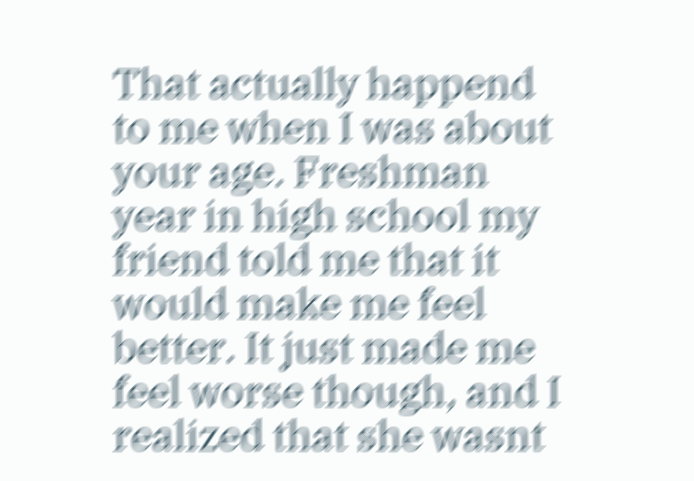That actually happend to me when I was about your age. Freshman year in high school my friend told me that it would make me feel better. It just made me feel worse though, and I realized that she wasnt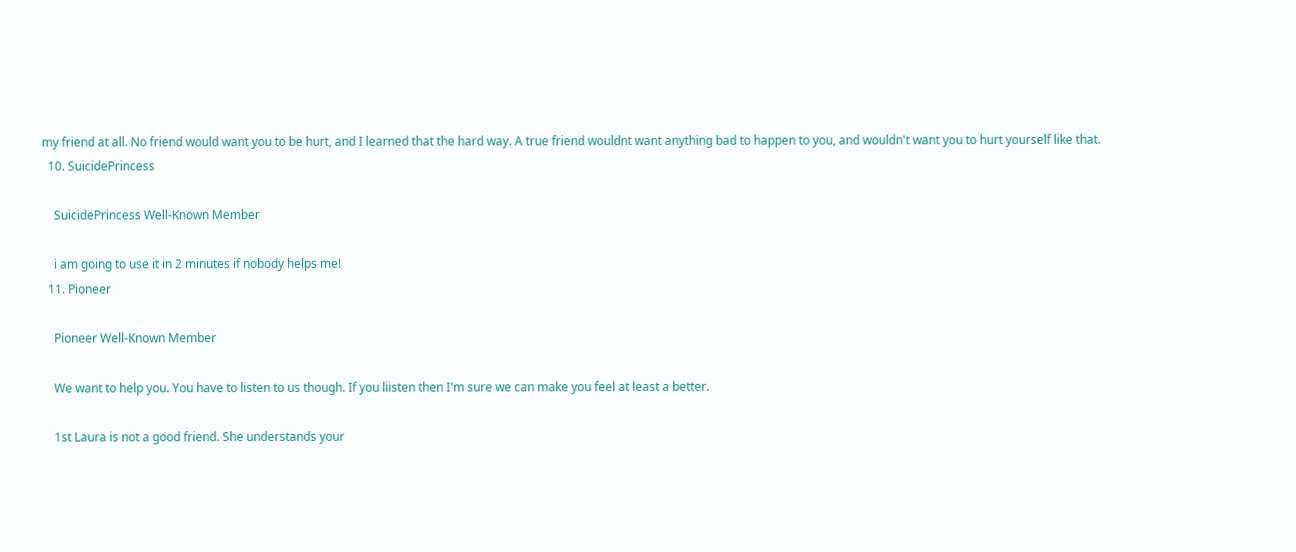my friend at all. No friend would want you to be hurt, and I learned that the hard way. A true friend wouldnt want anything bad to happen to you, and wouldn't want you to hurt yourself like that.
  10. SuicidePrincess

    SuicidePrincess Well-Known Member

    i am going to use it in 2 minutes if nobody helps me!
  11. Pioneer

    Pioneer Well-Known Member

    We want to help you. You have to listen to us though. If you liisten then I'm sure we can make you feel at least a better.

    1st Laura is not a good friend. She understands your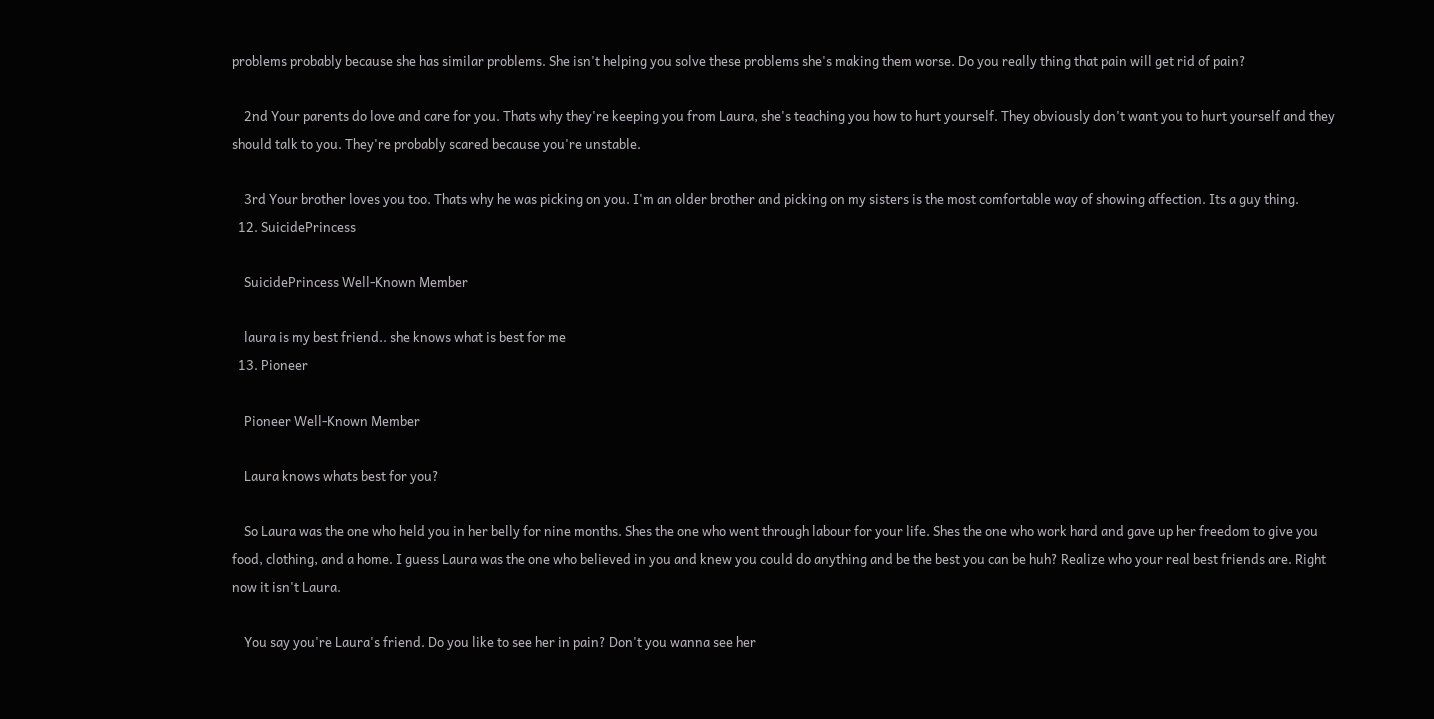problems probably because she has similar problems. She isn't helping you solve these problems she's making them worse. Do you really thing that pain will get rid of pain?

    2nd Your parents do love and care for you. Thats why they're keeping you from Laura, she's teaching you how to hurt yourself. They obviously don't want you to hurt yourself and they should talk to you. They're probably scared because you're unstable.

    3rd Your brother loves you too. Thats why he was picking on you. I'm an older brother and picking on my sisters is the most comfortable way of showing affection. Its a guy thing.
  12. SuicidePrincess

    SuicidePrincess Well-Known Member

    laura is my best friend.. she knows what is best for me
  13. Pioneer

    Pioneer Well-Known Member

    Laura knows whats best for you?

    So Laura was the one who held you in her belly for nine months. Shes the one who went through labour for your life. Shes the one who work hard and gave up her freedom to give you food, clothing, and a home. I guess Laura was the one who believed in you and knew you could do anything and be the best you can be huh? Realize who your real best friends are. Right now it isn't Laura.

    You say you're Laura's friend. Do you like to see her in pain? Don't you wanna see her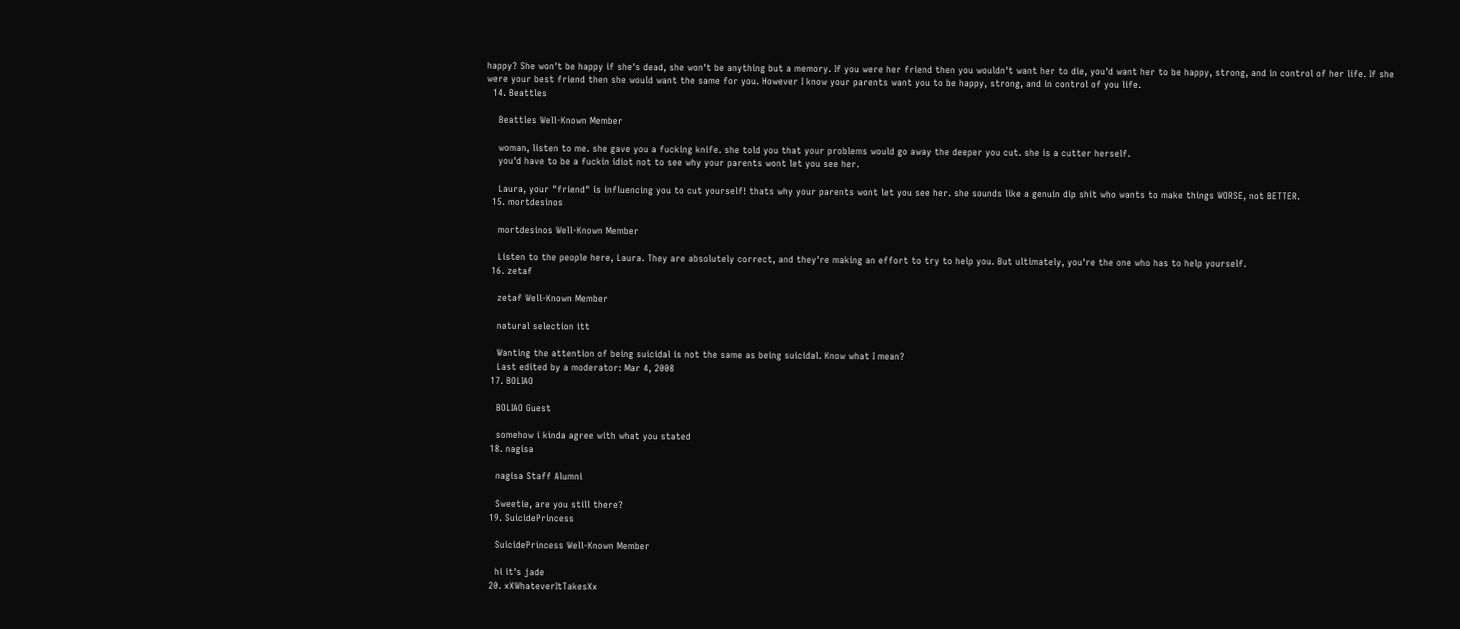happy? She won't be happy if she's dead, she won't be anything but a memory. If you were her friend then you wouldn't want her to die, you'd want her to be happy, strong, and in control of her life. If she were your best friend then she would want the same for you. However I know your parents want you to be happy, strong, and in control of you life.
  14. Beattles

    Beattles Well-Known Member

    woman, listen to me. she gave you a fucking knife. she told you that your problems would go away the deeper you cut. she is a cutter herself.
    you'd have to be a fuckin idiot not to see why your parents wont let you see her.

    Laura, your "friend" is influencing you to cut yourself! thats why your parents wont let you see her. she sounds like a genuin dip shit who wants to make things WORSE, not BETTER.
  15. mortdesinos

    mortdesinos Well-Known Member

    Listen to the people here, Laura. They are absolutely correct, and they're making an effort to try to help you. But ultimately, you're the one who has to help yourself.
  16. zetaf

    zetaf Well-Known Member

    natural selection itt

    Wanting the attention of being suicidal is not the same as being suicidal. Know what I mean?
    Last edited by a moderator: Mar 4, 2008
  17. BOLIAO

    BOLIAO Guest

    somehow i kinda agree with what you stated
  18. nagisa

    nagisa Staff Alumni

    Sweetie, are you still there?
  19. SuicidePrincess

    SuicidePrincess Well-Known Member

    hi it's jade
  20. xXWhateverItTakesXx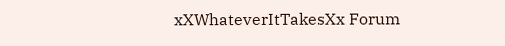xXWhateverItTakesXx Forum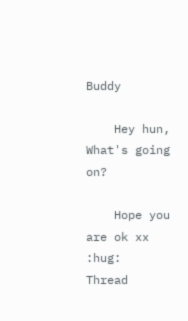Buddy

    Hey hun, What's going on?

    Hope you are ok xx :hug:
Thread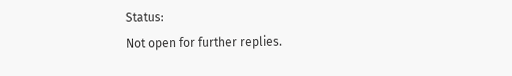Status:
Not open for further replies.